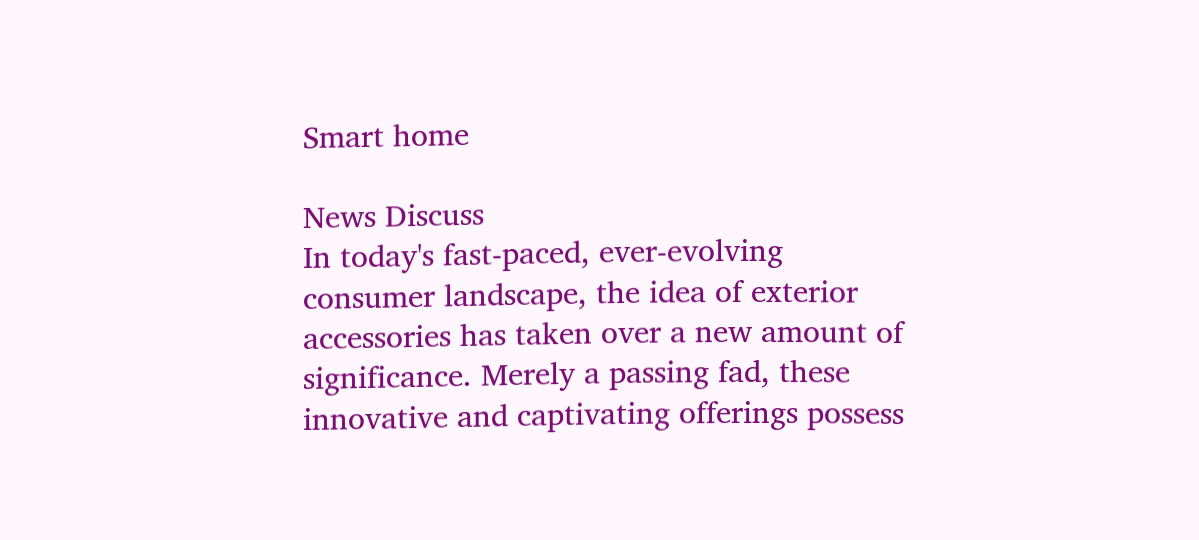Smart home

News Discuss
In today's fast-paced, ever-evolving consumer landscape, the idea of exterior accessories has taken over a new amount of significance. Merely a passing fad, these innovative and captivating offerings possess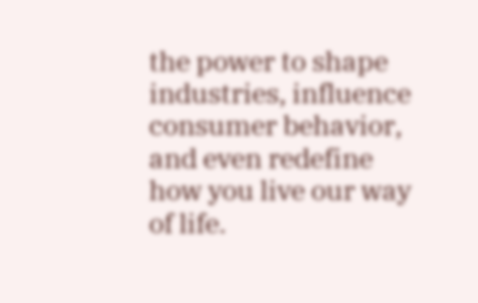the power to shape industries, influence consumer behavior, and even redefine how you live our way of life.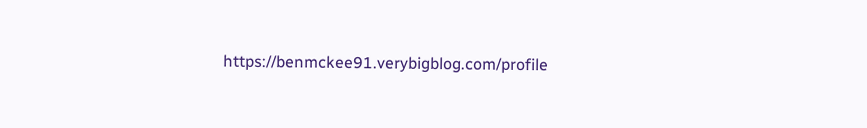https://benmckee91.verybigblog.com/profile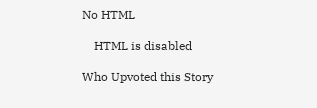No HTML

    HTML is disabled

Who Upvoted this Story